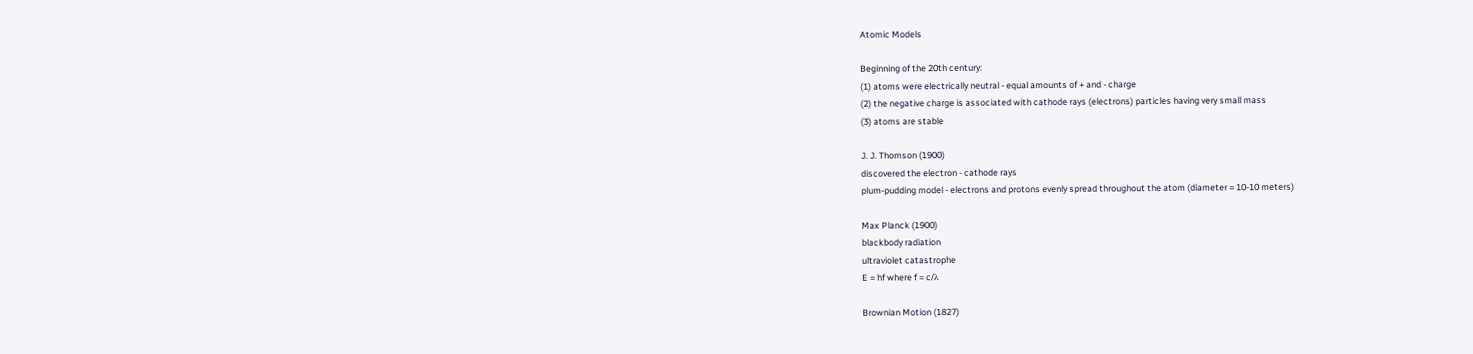Atomic Models

Beginning of the 20th century:
(1) atoms were electrically neutral - equal amounts of + and - charge
(2) the negative charge is associated with cathode rays (electrons) particles having very small mass
(3) atoms are stable

J. J. Thomson (1900)
discovered the electron - cathode rays
plum-pudding model - electrons and protons evenly spread throughout the atom (diameter = 10-10 meters)

Max Planck (1900)
blackbody radiation
ultraviolet catastrophe
E = hf where f = c/λ

Brownian Motion (1827)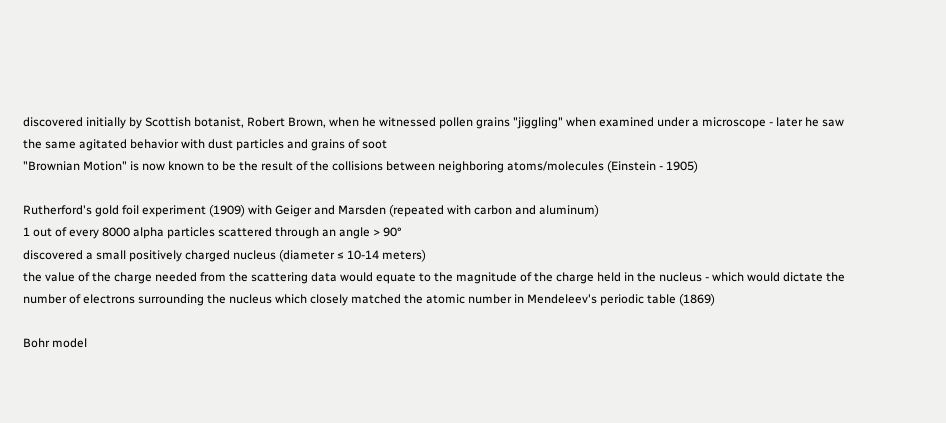discovered initially by Scottish botanist, Robert Brown, when he witnessed pollen grains "jiggling" when examined under a microscope - later he saw the same agitated behavior with dust particles and grains of soot
"Brownian Motion" is now known to be the result of the collisions between neighboring atoms/molecules (Einstein - 1905)

Rutherford's gold foil experiment (1909) with Geiger and Marsden (repeated with carbon and aluminum)
1 out of every 8000 alpha particles scattered through an angle > 90°
discovered a small positively charged nucleus (diameter ≤ 10-14 meters)
the value of the charge needed from the scattering data would equate to the magnitude of the charge held in the nucleus - which would dictate the number of electrons surrounding the nucleus which closely matched the atomic number in Mendeleev's periodic table (1869)

Bohr model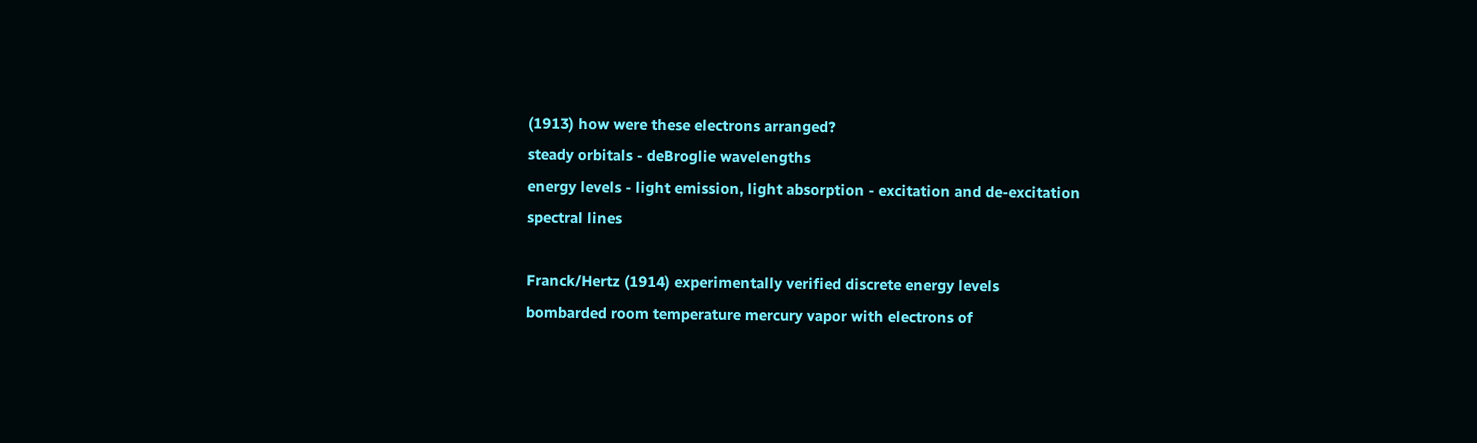(1913) how were these electrons arranged?
steady orbitals - deBroglie wavelengths
energy levels - light emission, light absorption - excitation and de-excitation
spectral lines

Franck/Hertz (1914) experimentally verified discrete energy levels
bombarded room temperature mercury vapor with electrons of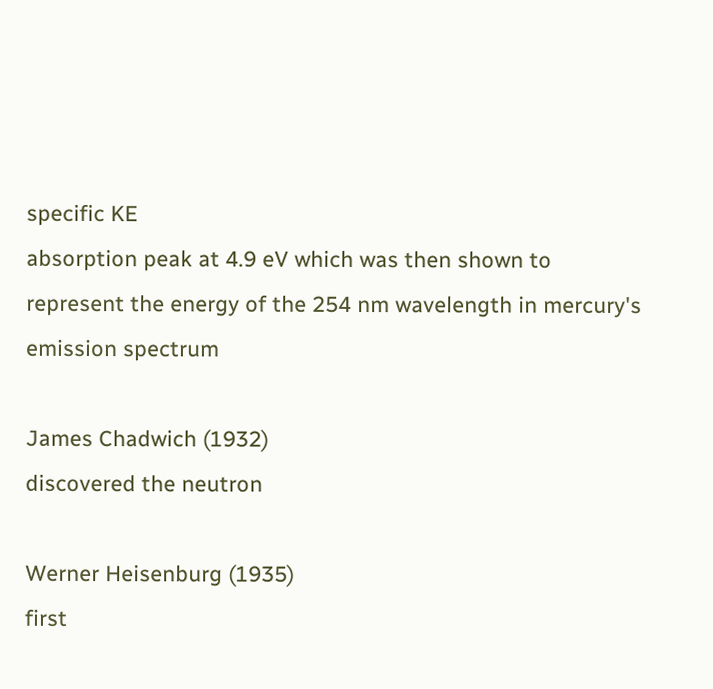specific KE
absorption peak at 4.9 eV which was then shown to represent the energy of the 254 nm wavelength in mercury's emission spectrum

James Chadwich (1932)
discovered the neutron

Werner Heisenburg (1935)
first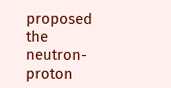proposed the neutron-proton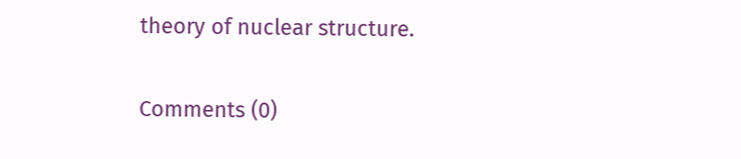theory of nuclear structure.

Comments (0)